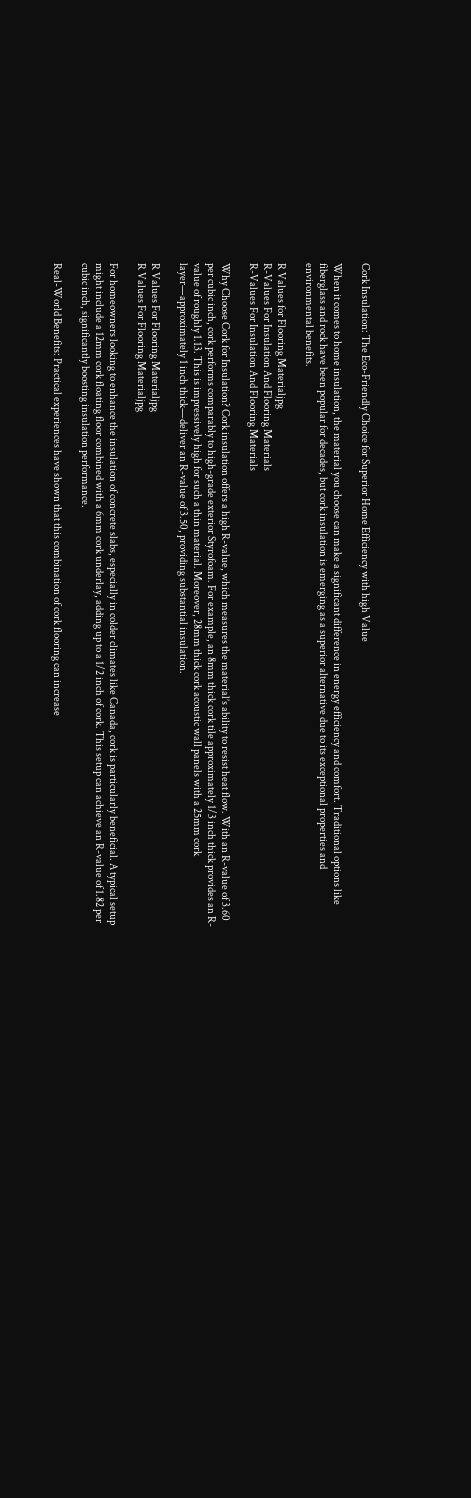Cork Insulation: The Eco-Friendly Choice for Superior Home Efficiency with high Value

When it comes to home insulation, the material you choose can make a significant difference in energy efficiency and comfort. Traditional options like fiberglass and rock have been popular for decades, but cork insulation is emerging as a superior alternative due to its exceptional properties and environmental benefits.

R Values for Flooring Materialjpg
R-Values For Insulation And Flooring Materials
R-Values For Insulation And Flooring Materials

Why Choose Cork for Insulation? Cork insulation offers a high R-value, which measures the material’s ability to resist heat flow. With an R-value of 3.60 per cubic inch, cork performs comparably to high-grade exterior Styrofoam. For example, an 8mm thick cork tile approximately 1/3 inch thick provides an R-value of roughly 1.13. This is impressively high for such a thin material. Moreover, 28mm thick cork acoustic wall panels with a 25mm cork layer—approximately 1 inch thick—deliver an R-value of 3.50, providing substantial insulation.

R Values For Flooring Materialjpg
R Values For Flooring Materialjpg

For homeowners looking to enhance the insulation of concrete slabs, especially in colder climates like Canada, cork is particularly beneficial. A typical setup might include a 12mm cork floating floor combined with a 6mm cork underlay, adding up to a 1/2 inch of cork. This setup can achieve an R-value of 1.82 per cubic inch, significantly boosting insulation performance.

Real-World Benefits: Practical experiences have shown that this combination of cork flooring can increase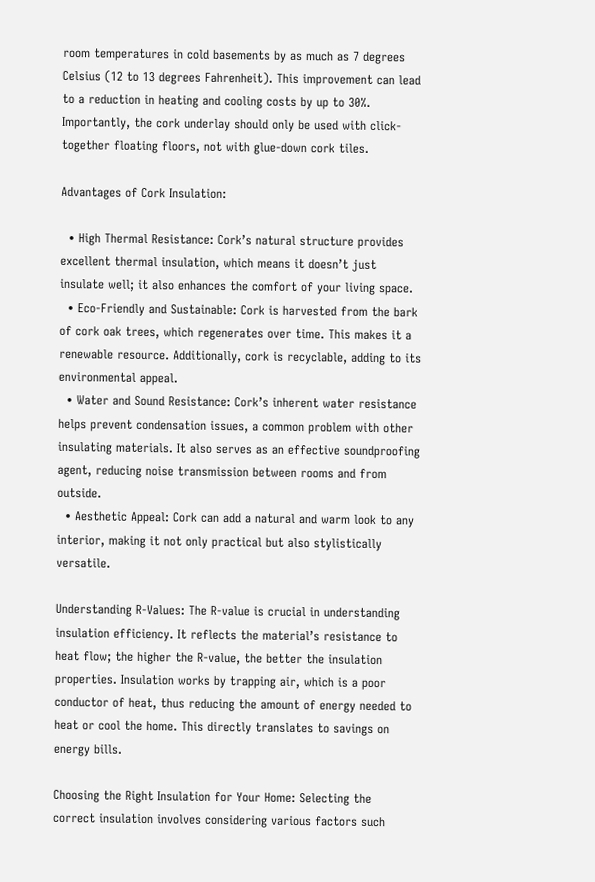room temperatures in cold basements by as much as 7 degrees Celsius (12 to 13 degrees Fahrenheit). This improvement can lead to a reduction in heating and cooling costs by up to 30%. Importantly, the cork underlay should only be used with click-together floating floors, not with glue-down cork tiles.

Advantages of Cork Insulation:

  • High Thermal Resistance: Cork’s natural structure provides excellent thermal insulation, which means it doesn’t just insulate well; it also enhances the comfort of your living space.
  • Eco-Friendly and Sustainable: Cork is harvested from the bark of cork oak trees, which regenerates over time. This makes it a renewable resource. Additionally, cork is recyclable, adding to its environmental appeal.
  • Water and Sound Resistance: Cork’s inherent water resistance helps prevent condensation issues, a common problem with other insulating materials. It also serves as an effective soundproofing agent, reducing noise transmission between rooms and from outside.
  • Aesthetic Appeal: Cork can add a natural and warm look to any interior, making it not only practical but also stylistically versatile.

Understanding R-Values: The R-value is crucial in understanding insulation efficiency. It reflects the material’s resistance to heat flow; the higher the R-value, the better the insulation properties. Insulation works by trapping air, which is a poor conductor of heat, thus reducing the amount of energy needed to heat or cool the home. This directly translates to savings on energy bills.

Choosing the Right Insulation for Your Home: Selecting the correct insulation involves considering various factors such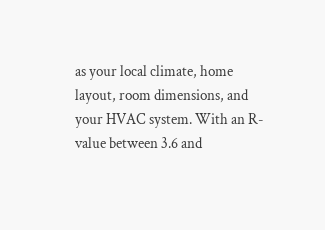as your local climate, home layout, room dimensions, and your HVAC system. With an R-value between 3.6 and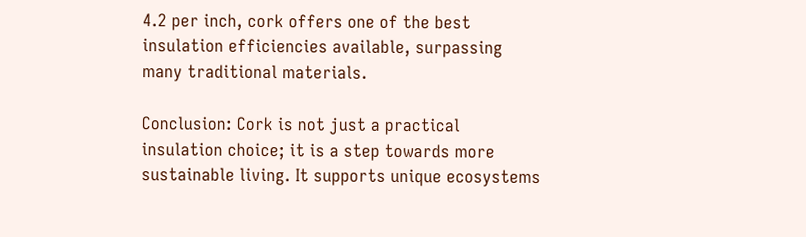4.2 per inch, cork offers one of the best insulation efficiencies available, surpassing many traditional materials.

Conclusion: Cork is not just a practical insulation choice; it is a step towards more sustainable living. It supports unique ecosystems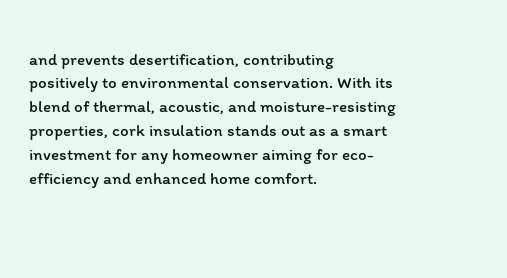and prevents desertification, contributing positively to environmental conservation. With its blend of thermal, acoustic, and moisture-resisting properties, cork insulation stands out as a smart investment for any homeowner aiming for eco-efficiency and enhanced home comfort.